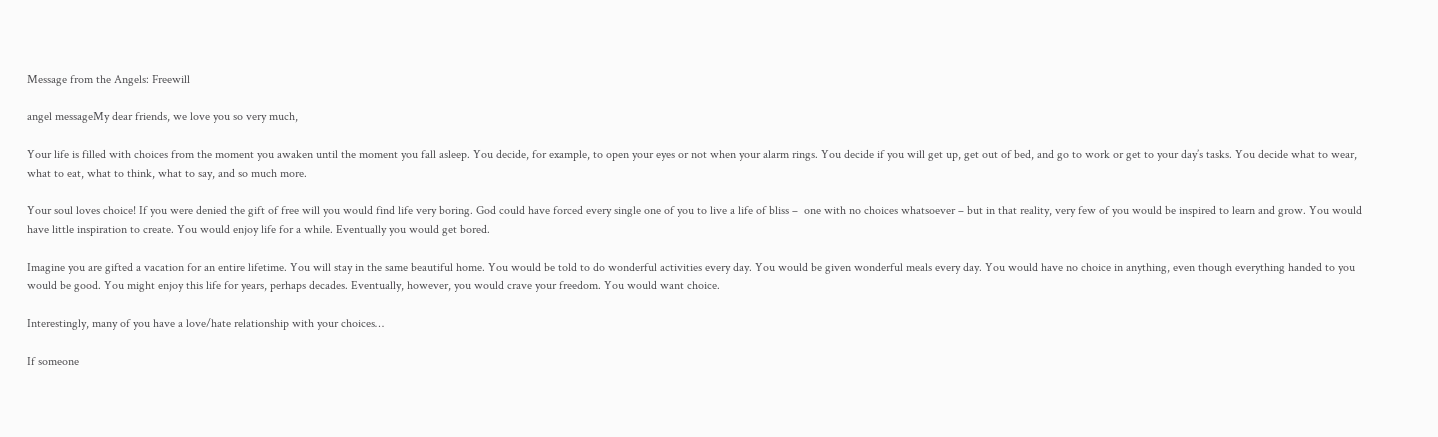Message from the Angels: Freewill

angel messageMy dear friends, we love you so very much,

Your life is filled with choices from the moment you awaken until the moment you fall asleep. You decide, for example, to open your eyes or not when your alarm rings. You decide if you will get up, get out of bed, and go to work or get to your day’s tasks. You decide what to wear, what to eat, what to think, what to say, and so much more.

Your soul loves choice! If you were denied the gift of free will you would find life very boring. God could have forced every single one of you to live a life of bliss –  one with no choices whatsoever – but in that reality, very few of you would be inspired to learn and grow. You would have little inspiration to create. You would enjoy life for a while. Eventually you would get bored.

Imagine you are gifted a vacation for an entire lifetime. You will stay in the same beautiful home. You would be told to do wonderful activities every day. You would be given wonderful meals every day. You would have no choice in anything, even though everything handed to you would be good. You might enjoy this life for years, perhaps decades. Eventually, however, you would crave your freedom. You would want choice.

Interestingly, many of you have a love/hate relationship with your choices…

If someone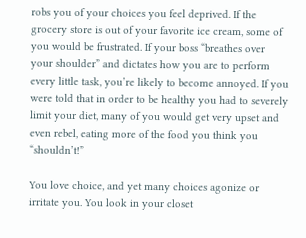robs you of your choices you feel deprived. If the grocery store is out of your favorite ice cream, some of you would be frustrated. If your boss “breathes over your shoulder” and dictates how you are to perform every little task, you’re likely to become annoyed. If you were told that in order to be healthy you had to severely limit your diet, many of you would get very upset and even rebel, eating more of the food you think you “shouldn’t!”

You love choice, and yet many choices agonize or irritate you. You look in your closet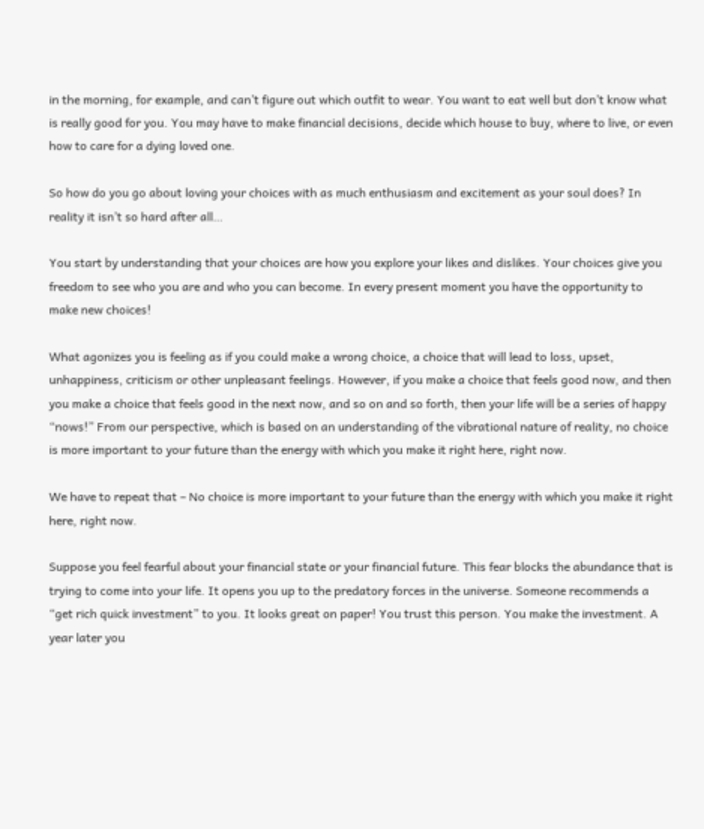in the morning, for example, and can’t figure out which outfit to wear. You want to eat well but don’t know what is really good for you. You may have to make financial decisions, decide which house to buy, where to live, or even how to care for a dying loved one.

So how do you go about loving your choices with as much enthusiasm and excitement as your soul does? In reality it isn’t so hard after all…

You start by understanding that your choices are how you explore your likes and dislikes. Your choices give you freedom to see who you are and who you can become. In every present moment you have the opportunity to make new choices!

What agonizes you is feeling as if you could make a wrong choice, a choice that will lead to loss, upset, unhappiness, criticism or other unpleasant feelings. However, if you make a choice that feels good now, and then you make a choice that feels good in the next now, and so on and so forth, then your life will be a series of happy “nows!” From our perspective, which is based on an understanding of the vibrational nature of reality, no choice is more important to your future than the energy with which you make it right here, right now.

We have to repeat that – No choice is more important to your future than the energy with which you make it right here, right now.

Suppose you feel fearful about your financial state or your financial future. This fear blocks the abundance that is trying to come into your life. It opens you up to the predatory forces in the universe. Someone recommends a “get rich quick investment” to you. It looks great on paper! You trust this person. You make the investment. A year later you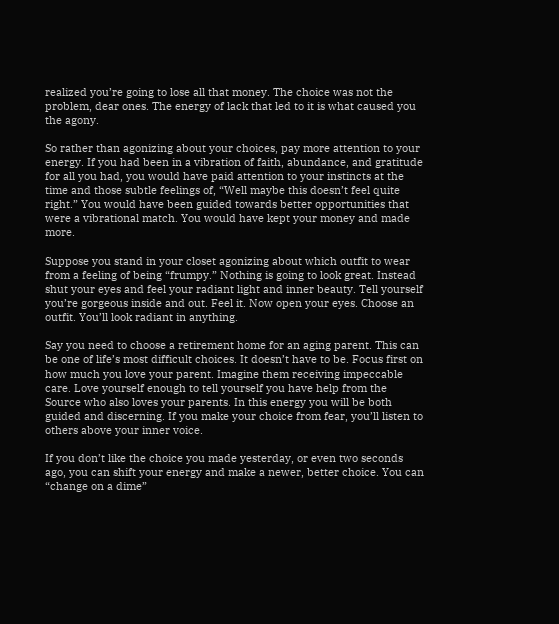realized you’re going to lose all that money. The choice was not the problem, dear ones. The energy of lack that led to it is what caused you the agony.

So rather than agonizing about your choices, pay more attention to your energy. If you had been in a vibration of faith, abundance, and gratitude for all you had, you would have paid attention to your instincts at the time and those subtle feelings of, “Well maybe this doesn’t feel quite right.” You would have been guided towards better opportunities that were a vibrational match. You would have kept your money and made more.

Suppose you stand in your closet agonizing about which outfit to wear from a feeling of being “frumpy.” Nothing is going to look great. Instead shut your eyes and feel your radiant light and inner beauty. Tell yourself you’re gorgeous inside and out. Feel it. Now open your eyes. Choose an outfit. You’ll look radiant in anything.

Say you need to choose a retirement home for an aging parent. This can be one of life’s most difficult choices. It doesn’t have to be. Focus first on how much you love your parent. Imagine them receiving impeccable care. Love yourself enough to tell yourself you have help from the Source who also loves your parents. In this energy you will be both guided and discerning. If you make your choice from fear, you’ll listen to others above your inner voice.

If you don’t like the choice you made yesterday, or even two seconds ago, you can shift your energy and make a newer, better choice. You can “change on a dime”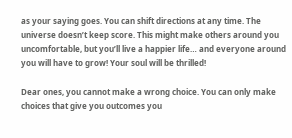as your saying goes. You can shift directions at any time. The universe doesn’t keep score. This might make others around you uncomfortable, but you’ll live a happier life… and everyone around you will have to grow! Your soul will be thrilled!

Dear ones, you cannot make a wrong choice. You can only make choices that give you outcomes you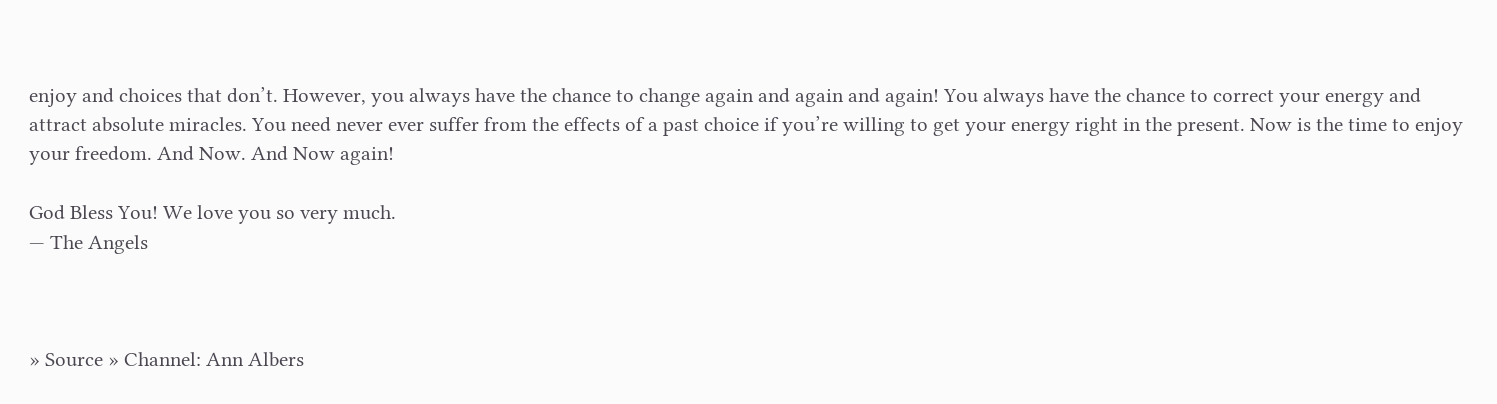enjoy and choices that don’t. However, you always have the chance to change again and again and again! You always have the chance to correct your energy and attract absolute miracles. You need never ever suffer from the effects of a past choice if you’re willing to get your energy right in the present. Now is the time to enjoy your freedom. And Now. And Now again!

God Bless You! We love you so very much.
— The Angels



» Source » Channel: Ann Albers